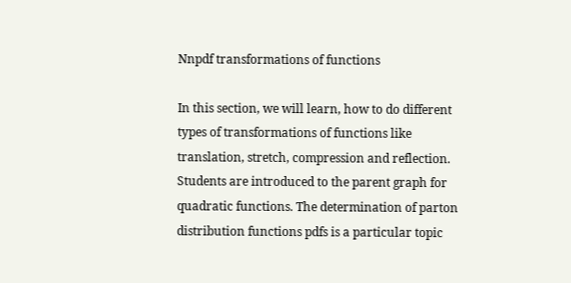Nnpdf transformations of functions

In this section, we will learn, how to do different types of transformations of functions like translation, stretch, compression and reflection. Students are introduced to the parent graph for quadratic functions. The determination of parton distribution functions pdfs is a particular topic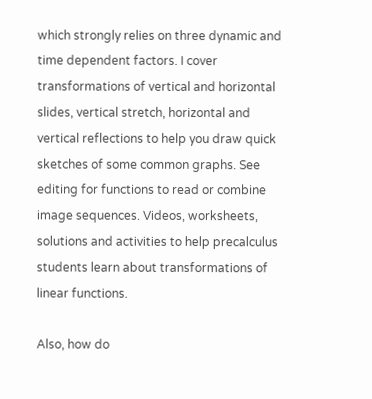which strongly relies on three dynamic and time dependent factors. I cover transformations of vertical and horizontal slides, vertical stretch, horizontal and vertical reflections to help you draw quick sketches of some common graphs. See editing for functions to read or combine image sequences. Videos, worksheets, solutions and activities to help precalculus students learn about transformations of linear functions.

Also, how do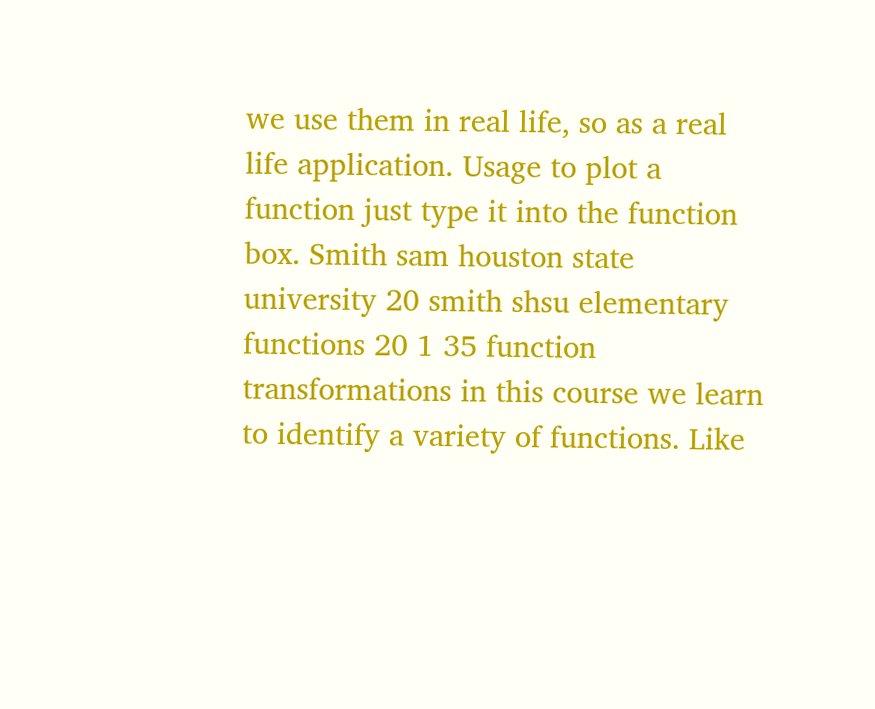we use them in real life, so as a real life application. Usage to plot a function just type it into the function box. Smith sam houston state university 20 smith shsu elementary functions 20 1 35 function transformations in this course we learn to identify a variety of functions. Like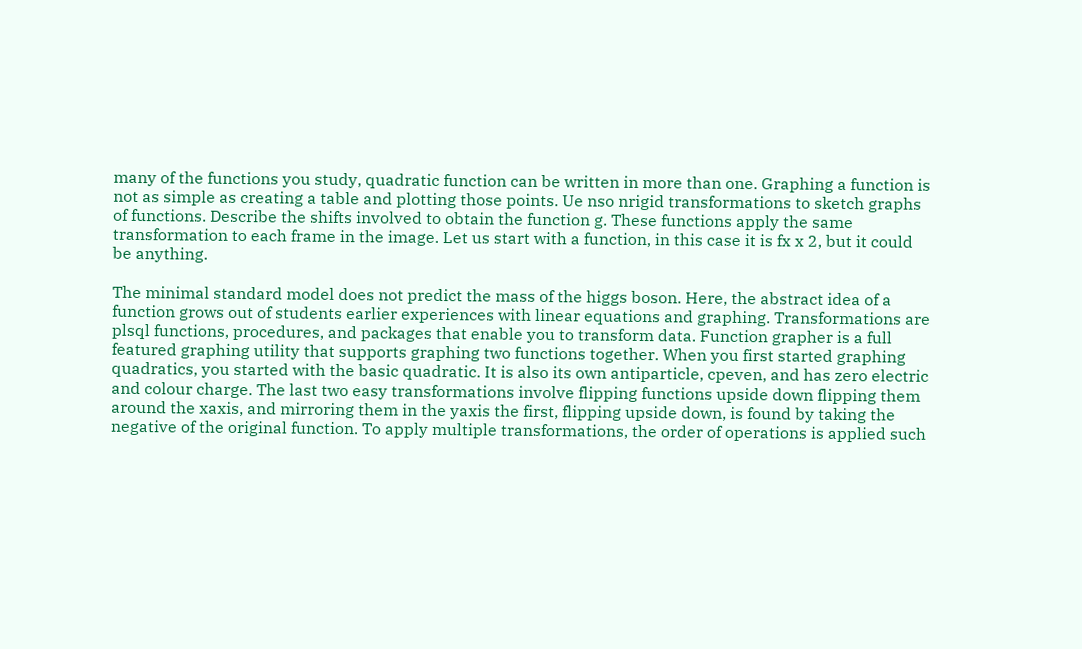many of the functions you study, quadratic function can be written in more than one. Graphing a function is not as simple as creating a table and plotting those points. Ue nso nrigid transformations to sketch graphs of functions. Describe the shifts involved to obtain the function g. These functions apply the same transformation to each frame in the image. Let us start with a function, in this case it is fx x 2, but it could be anything.

The minimal standard model does not predict the mass of the higgs boson. Here, the abstract idea of a function grows out of students earlier experiences with linear equations and graphing. Transformations are plsql functions, procedures, and packages that enable you to transform data. Function grapher is a full featured graphing utility that supports graphing two functions together. When you first started graphing quadratics, you started with the basic quadratic. It is also its own antiparticle, cpeven, and has zero electric and colour charge. The last two easy transformations involve flipping functions upside down flipping them around the xaxis, and mirroring them in the yaxis the first, flipping upside down, is found by taking the negative of the original function. To apply multiple transformations, the order of operations is applied such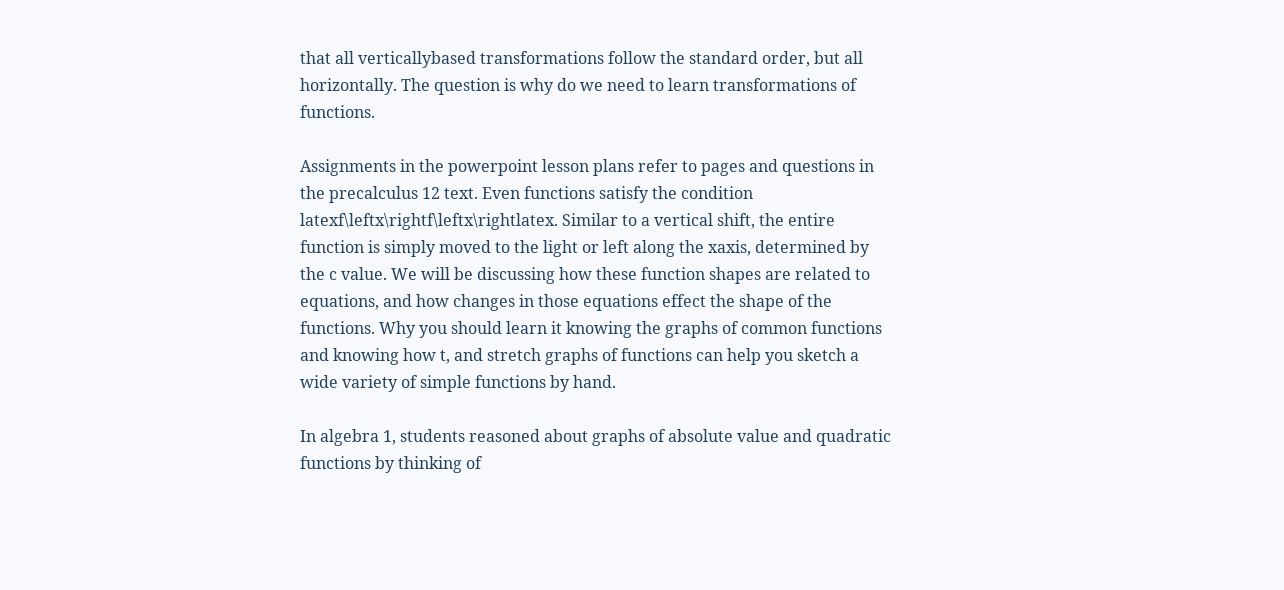that all verticallybased transformations follow the standard order, but all horizontally. The question is why do we need to learn transformations of functions.

Assignments in the powerpoint lesson plans refer to pages and questions in the precalculus 12 text. Even functions satisfy the condition latexf\leftx\rightf\leftx\rightlatex. Similar to a vertical shift, the entire function is simply moved to the light or left along the xaxis, determined by the c value. We will be discussing how these function shapes are related to equations, and how changes in those equations effect the shape of the functions. Why you should learn it knowing the graphs of common functions and knowing how t, and stretch graphs of functions can help you sketch a wide variety of simple functions by hand.

In algebra 1, students reasoned about graphs of absolute value and quadratic functions by thinking of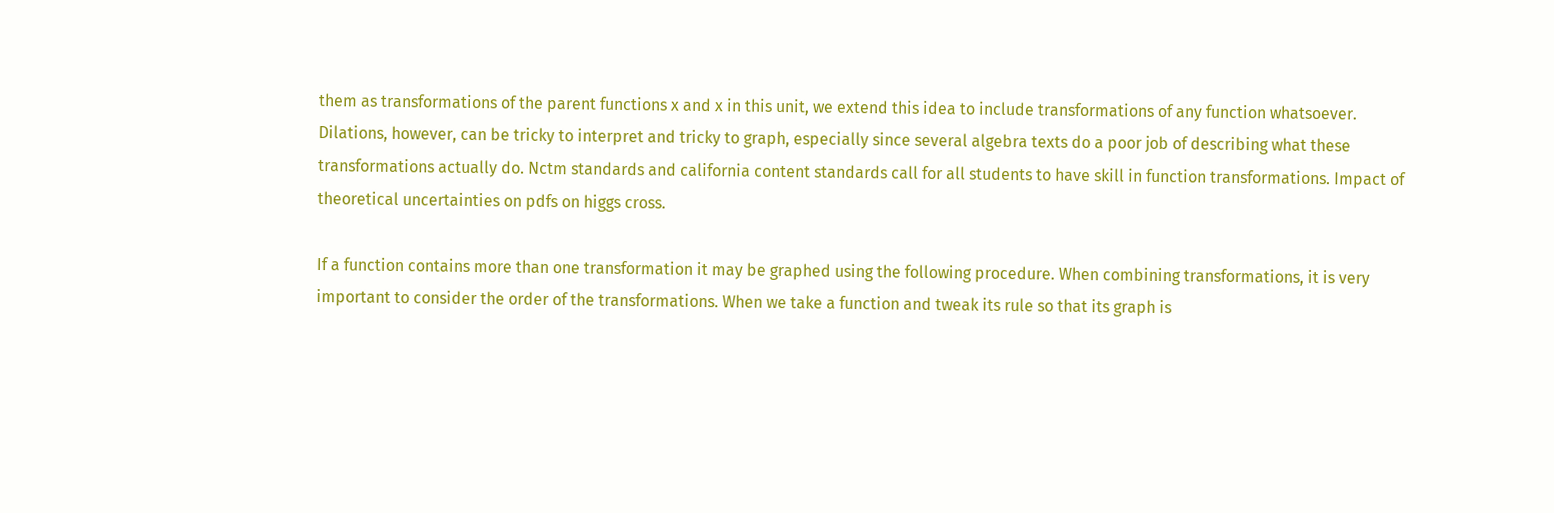them as transformations of the parent functions x and x in this unit, we extend this idea to include transformations of any function whatsoever. Dilations, however, can be tricky to interpret and tricky to graph, especially since several algebra texts do a poor job of describing what these transformations actually do. Nctm standards and california content standards call for all students to have skill in function transformations. Impact of theoretical uncertainties on pdfs on higgs cross.

If a function contains more than one transformation it may be graphed using the following procedure. When combining transformations, it is very important to consider the order of the transformations. When we take a function and tweak its rule so that its graph is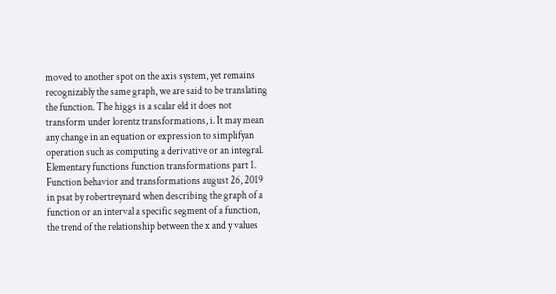moved to another spot on the axis system, yet remains recognizably the same graph, we are said to be translating the function. The higgs is a scalar eld it does not transform under lorentz transformations, i. It may mean any change in an equation or expression to simplifyan operation such as computing a derivative or an integral. Elementary functions function transformations part 1. Function behavior and transformations august 26, 2019 in psat by robertreynard when describing the graph of a function or an interval a specific segment of a function, the trend of the relationship between the x and y values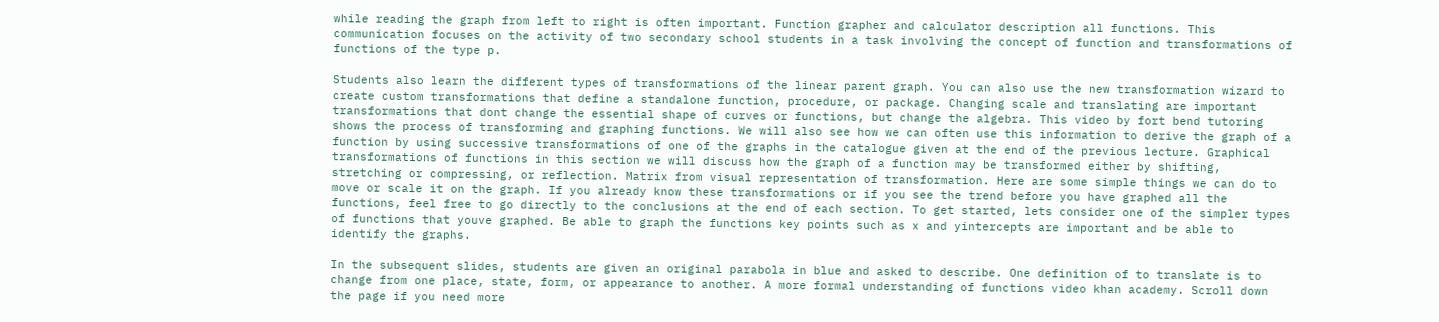while reading the graph from left to right is often important. Function grapher and calculator description all functions. This communication focuses on the activity of two secondary school students in a task involving the concept of function and transformations of functions of the type p.

Students also learn the different types of transformations of the linear parent graph. You can also use the new transformation wizard to create custom transformations that define a standalone function, procedure, or package. Changing scale and translating are important transformations that dont change the essential shape of curves or functions, but change the algebra. This video by fort bend tutoring shows the process of transforming and graphing functions. We will also see how we can often use this information to derive the graph of a function by using successive transformations of one of the graphs in the catalogue given at the end of the previous lecture. Graphical transformations of functions in this section we will discuss how the graph of a function may be transformed either by shifting, stretching or compressing, or reflection. Matrix from visual representation of transformation. Here are some simple things we can do to move or scale it on the graph. If you already know these transformations or if you see the trend before you have graphed all the functions, feel free to go directly to the conclusions at the end of each section. To get started, lets consider one of the simpler types of functions that youve graphed. Be able to graph the functions key points such as x and yintercepts are important and be able to identify the graphs.

In the subsequent slides, students are given an original parabola in blue and asked to describe. One definition of to translate is to change from one place, state, form, or appearance to another. A more formal understanding of functions video khan academy. Scroll down the page if you need more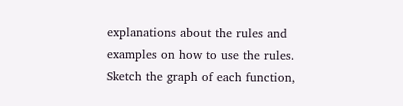explanations about the rules and examples on how to use the rules. Sketch the graph of each function,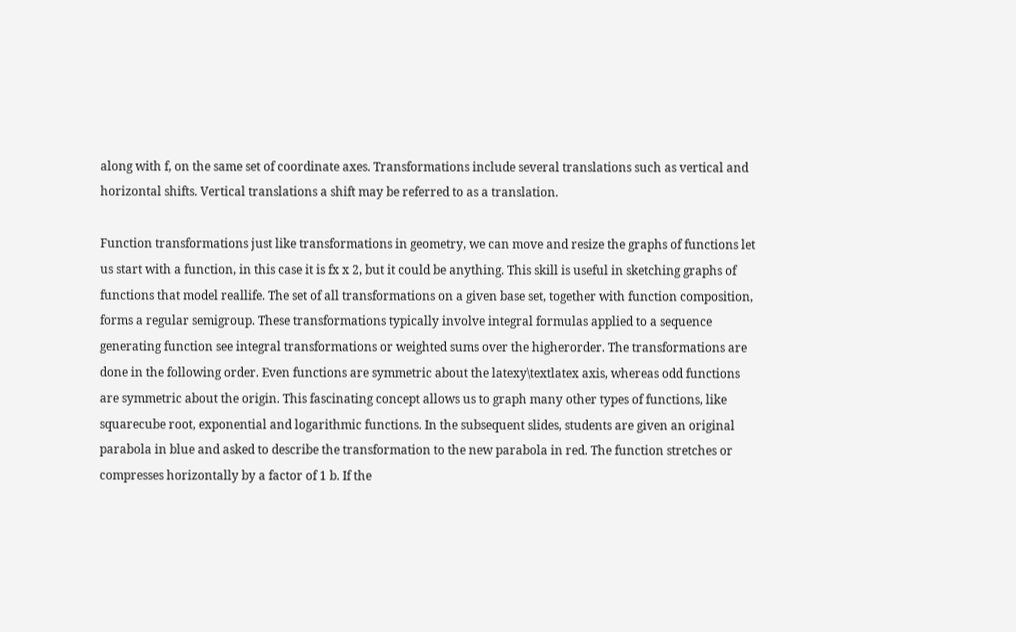along with f, on the same set of coordinate axes. Transformations include several translations such as vertical and horizontal shifts. Vertical translations a shift may be referred to as a translation.

Function transformations just like transformations in geometry, we can move and resize the graphs of functions let us start with a function, in this case it is fx x 2, but it could be anything. This skill is useful in sketching graphs of functions that model reallife. The set of all transformations on a given base set, together with function composition, forms a regular semigroup. These transformations typically involve integral formulas applied to a sequence generating function see integral transformations or weighted sums over the higherorder. The transformations are done in the following order. Even functions are symmetric about the latexy\textlatex axis, whereas odd functions are symmetric about the origin. This fascinating concept allows us to graph many other types of functions, like squarecube root, exponential and logarithmic functions. In the subsequent slides, students are given an original parabola in blue and asked to describe the transformation to the new parabola in red. The function stretches or compresses horizontally by a factor of 1 b. If the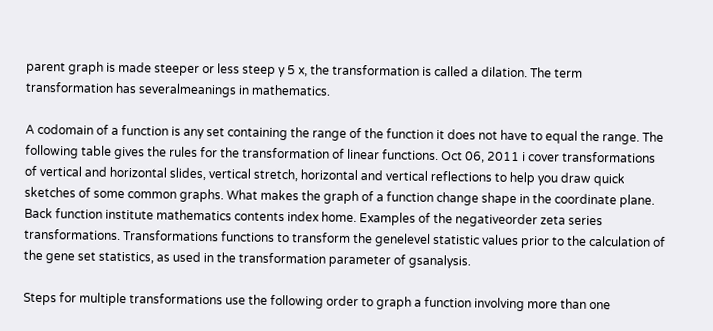parent graph is made steeper or less steep y 5 x, the transformation is called a dilation. The term transformation has severalmeanings in mathematics.

A codomain of a function is any set containing the range of the function it does not have to equal the range. The following table gives the rules for the transformation of linear functions. Oct 06, 2011 i cover transformations of vertical and horizontal slides, vertical stretch, horizontal and vertical reflections to help you draw quick sketches of some common graphs. What makes the graph of a function change shape in the coordinate plane. Back function institute mathematics contents index home. Examples of the negativeorder zeta series transformations. Transformations functions to transform the genelevel statistic values prior to the calculation of the gene set statistics, as used in the transformation parameter of gsanalysis.

Steps for multiple transformations use the following order to graph a function involving more than one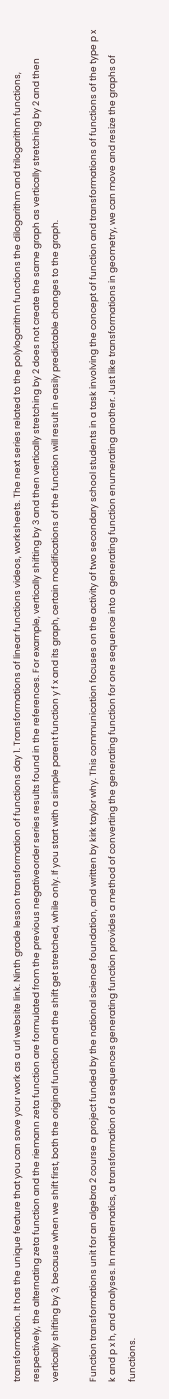transformation. It has the unique feature that you can save your work as a url website link. Ninth grade lesson transformation of functions day 1. Transformations of linear functions videos, worksheets. The next series related to the polylogarithm functions the dilogarithm and trilogarithm functions, respectively, the alternating zeta function and the riemann zeta function are formulated from the previous negativeorder series results found in the references. For example, vertically shifting by 3 and then vertically stretching by 2 does not create the same graph as vertically stretching by 2 and then vertically shifting by 3, because when we shift first, both the original function and the shift get stretched, while only. If you start with a simple parent function y f x and its graph, certain modifications of the function will result in easily predictable changes to the graph.

Function transformations unit for an algebra 2 course a project funded by the national science foundation, and written by kirk taylor why. This communication focuses on the activity of two secondary school students in a task involving the concept of function and transformations of functions of the type p x k and p x h, and analyses. In mathematics, a transformation of a sequences generating function provides a method of converting the generating function for one sequence into a generating function enumerating another. Just like transformations in geometry, we can move and resize the graphs of functions.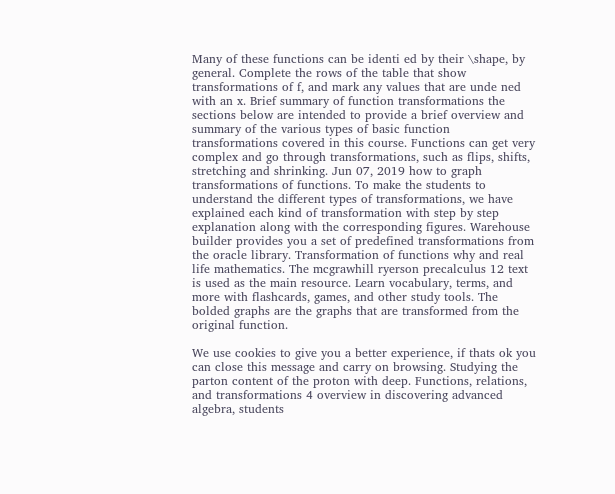Many of these functions can be identi ed by their \shape, by general. Complete the rows of the table that show transformations of f, and mark any values that are unde ned with an x. Brief summary of function transformations the sections below are intended to provide a brief overview and summary of the various types of basic function transformations covered in this course. Functions can get very complex and go through transformations, such as flips, shifts, stretching and shrinking. Jun 07, 2019 how to graph transformations of functions. To make the students to understand the different types of transformations, we have explained each kind of transformation with step by step explanation along with the corresponding figures. Warehouse builder provides you a set of predefined transformations from the oracle library. Transformation of functions why and real life mathematics. The mcgrawhill ryerson precalculus 12 text is used as the main resource. Learn vocabulary, terms, and more with flashcards, games, and other study tools. The bolded graphs are the graphs that are transformed from the original function.

We use cookies to give you a better experience, if thats ok you can close this message and carry on browsing. Studying the parton content of the proton with deep. Functions, relations, and transformations 4 overview in discovering advanced algebra, students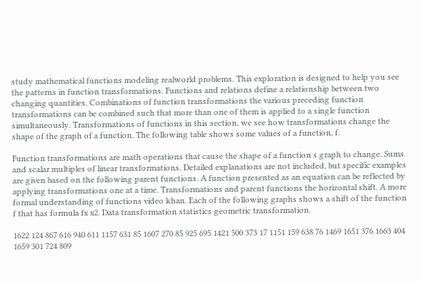study mathematical functions modeling realworld problems. This exploration is designed to help you see the patterns in function transformations. Functions and relations define a relationship between two changing quantities. Combinations of function transformations the various preceding function transformations can be combined such that more than one of them is applied to a single function simultaneously. Transformations of functions in this section, we see how transformations change the shape of the graph of a function. The following table shows some values of a function, f.

Function transformations are math operations that cause the shape of a function s graph to change. Sums and scalar multiples of linear transformations. Detailed explanations are not included, but specific examples are given based on the following parent functions. A function presented as an equation can be reflected by applying transformations one at a time. Transformations and parent functions the horizontal shift. A more formal understanding of functions video khan. Each of the following graphs shows a shift of the function f that has formula fx x2. Data transformation statistics geometric transformation.

1622 124 867 616 940 611 1157 631 85 1607 270 85 925 695 1421 500 373 17 1151 159 638 76 1469 1651 376 1663 404 1659 301 724 809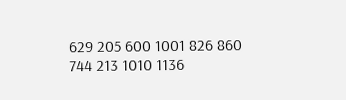629 205 600 1001 826 860 744 213 1010 1136